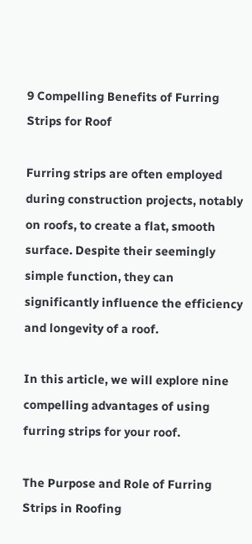9 Compelling Benefits of Furring Strips for Roof

Furring strips are often employed during construction projects, notably on roofs, to create a flat, smooth surface. Despite their seemingly simple function, they can significantly influence the efficiency and longevity of a roof.

In this article, we will explore nine compelling advantages of using furring strips for your roof.

The Purpose and Role of Furring Strips in Roofing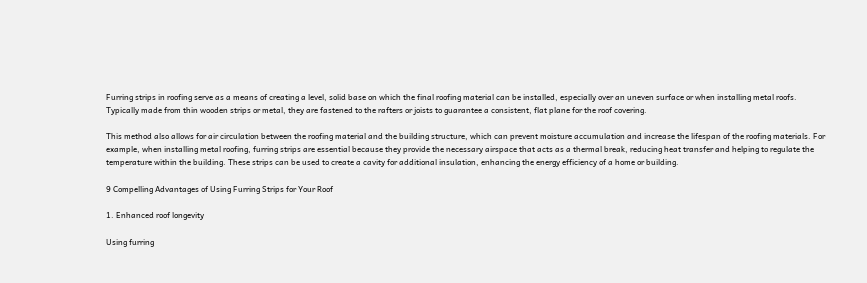Furring strips in roofing serve as a means of creating a level, solid base on which the final roofing material can be installed, especially over an uneven surface or when installing metal roofs. Typically made from thin wooden strips or metal, they are fastened to the rafters or joists to guarantee a consistent, flat plane for the roof covering.

This method also allows for air circulation between the roofing material and the building structure, which can prevent moisture accumulation and increase the lifespan of the roofing materials. For example, when installing metal roofing, furring strips are essential because they provide the necessary airspace that acts as a thermal break, reducing heat transfer and helping to regulate the temperature within the building. These strips can be used to create a cavity for additional insulation, enhancing the energy efficiency of a home or building.

9 Compelling Advantages of Using Furring Strips for Your Roof

1. Enhanced roof longevity

Using furring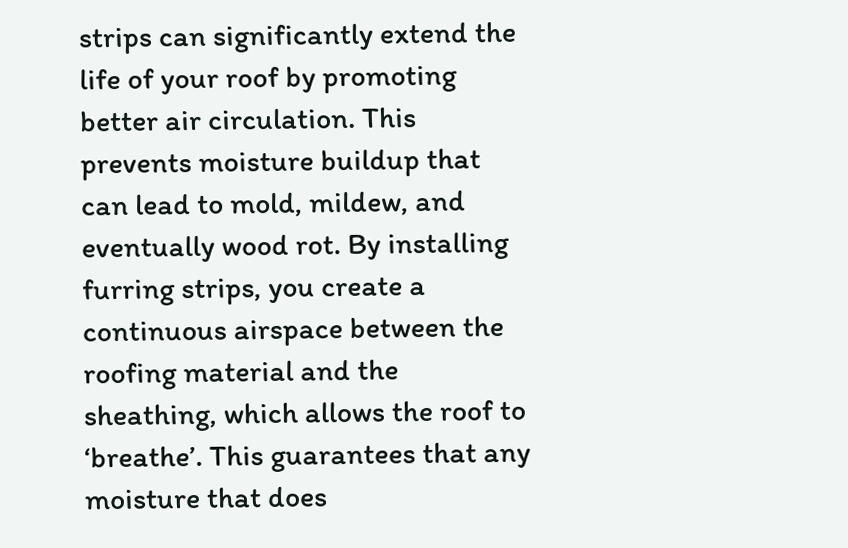strips can significantly extend the life of your roof by promoting better air circulation. This prevents moisture buildup that can lead to mold, mildew, and eventually wood rot. By installing furring strips, you create a continuous airspace between the roofing material and the sheathing, which allows the roof to ‘breathe’. This guarantees that any moisture that does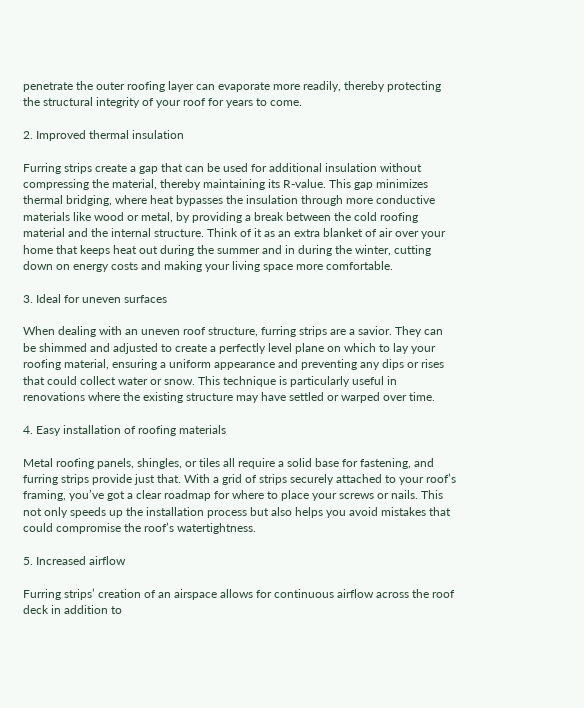penetrate the outer roofing layer can evaporate more readily, thereby protecting the structural integrity of your roof for years to come.

2. Improved thermal insulation

Furring strips create a gap that can be used for additional insulation without compressing the material, thereby maintaining its R-value. This gap minimizes thermal bridging, where heat bypasses the insulation through more conductive materials like wood or metal, by providing a break between the cold roofing material and the internal structure. Think of it as an extra blanket of air over your home that keeps heat out during the summer and in during the winter, cutting down on energy costs and making your living space more comfortable.

3. Ideal for uneven surfaces

When dealing with an uneven roof structure, furring strips are a savior. They can be shimmed and adjusted to create a perfectly level plane on which to lay your roofing material, ensuring a uniform appearance and preventing any dips or rises that could collect water or snow. This technique is particularly useful in renovations where the existing structure may have settled or warped over time.

4. Easy installation of roofing materials

Metal roofing panels, shingles, or tiles all require a solid base for fastening, and furring strips provide just that. With a grid of strips securely attached to your roof’s framing, you’ve got a clear roadmap for where to place your screws or nails. This not only speeds up the installation process but also helps you avoid mistakes that could compromise the roof’s watertightness.

5. Increased airflow

Furring strips’ creation of an airspace allows for continuous airflow across the roof deck in addition to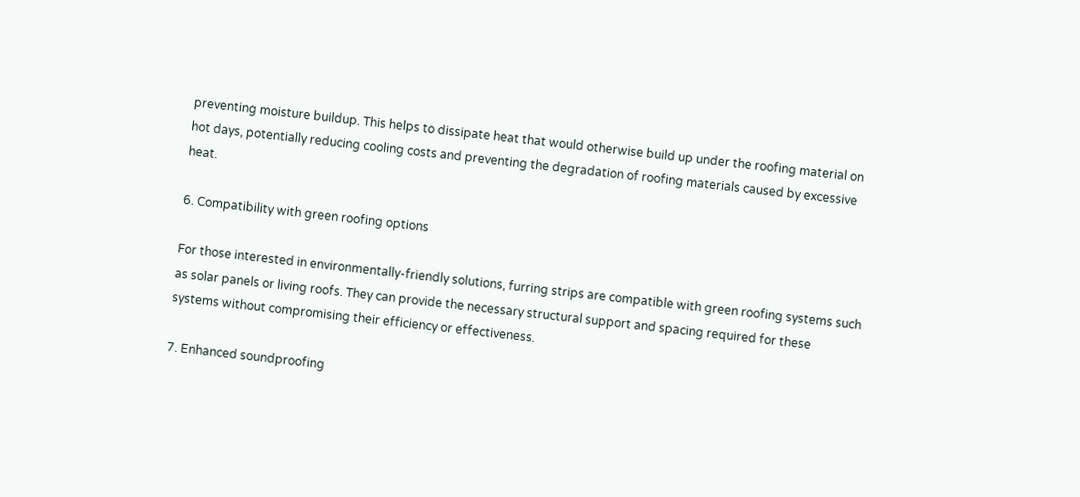preventing moisture buildup. This helps to dissipate heat that would otherwise build up under the roofing material on hot days, potentially reducing cooling costs and preventing the degradation of roofing materials caused by excessive heat.

6. Compatibility with green roofing options

For those interested in environmentally-friendly solutions, furring strips are compatible with green roofing systems such as solar panels or living roofs. They can provide the necessary structural support and spacing required for these systems without compromising their efficiency or effectiveness.

7. Enhanced soundproofing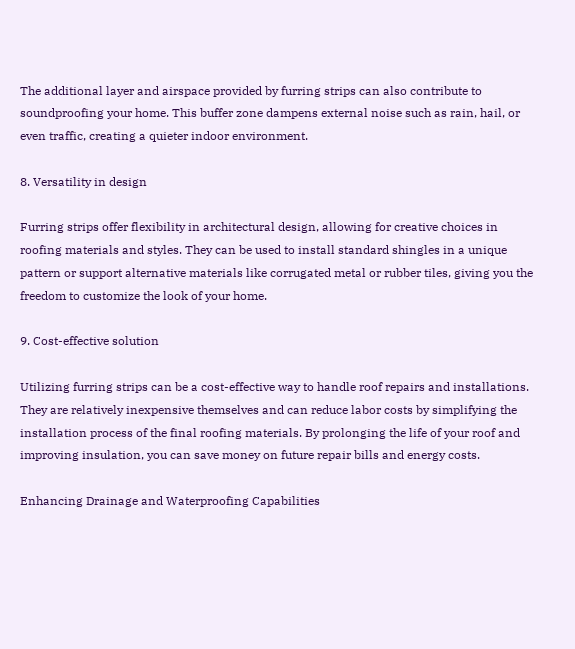The additional layer and airspace provided by furring strips can also contribute to soundproofing your home. This buffer zone dampens external noise such as rain, hail, or even traffic, creating a quieter indoor environment.

8. Versatility in design

Furring strips offer flexibility in architectural design, allowing for creative choices in roofing materials and styles. They can be used to install standard shingles in a unique pattern or support alternative materials like corrugated metal or rubber tiles, giving you the freedom to customize the look of your home.

9. Cost-effective solution

Utilizing furring strips can be a cost-effective way to handle roof repairs and installations. They are relatively inexpensive themselves and can reduce labor costs by simplifying the installation process of the final roofing materials. By prolonging the life of your roof and improving insulation, you can save money on future repair bills and energy costs.

Enhancing Drainage and Waterproofing Capabilities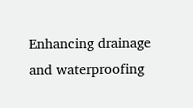Enhancing drainage and waterproofing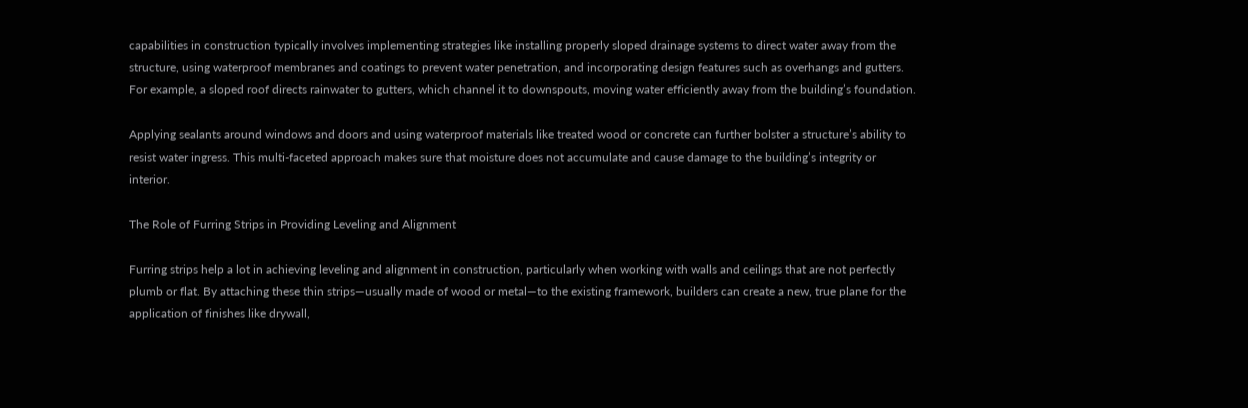capabilities in construction typically involves implementing strategies like installing properly sloped drainage systems to direct water away from the structure, using waterproof membranes and coatings to prevent water penetration, and incorporating design features such as overhangs and gutters. For example, a sloped roof directs rainwater to gutters, which channel it to downspouts, moving water efficiently away from the building’s foundation.

Applying sealants around windows and doors and using waterproof materials like treated wood or concrete can further bolster a structure’s ability to resist water ingress. This multi-faceted approach makes sure that moisture does not accumulate and cause damage to the building’s integrity or interior.

The Role of Furring Strips in Providing Leveling and Alignment

Furring strips help a lot in achieving leveling and alignment in construction, particularly when working with walls and ceilings that are not perfectly plumb or flat. By attaching these thin strips—usually made of wood or metal—to the existing framework, builders can create a new, true plane for the application of finishes like drywall,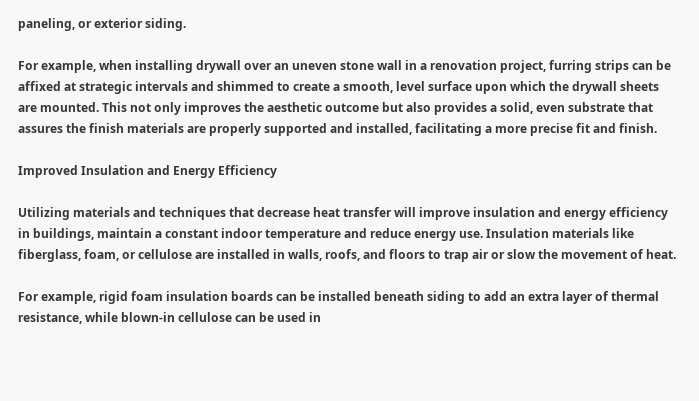paneling, or exterior siding.

For example, when installing drywall over an uneven stone wall in a renovation project, furring strips can be affixed at strategic intervals and shimmed to create a smooth, level surface upon which the drywall sheets are mounted. This not only improves the aesthetic outcome but also provides a solid, even substrate that assures the finish materials are properly supported and installed, facilitating a more precise fit and finish.

Improved Insulation and Energy Efficiency

Utilizing materials and techniques that decrease heat transfer will improve insulation and energy efficiency in buildings, maintain a constant indoor temperature and reduce energy use. Insulation materials like fiberglass, foam, or cellulose are installed in walls, roofs, and floors to trap air or slow the movement of heat.

For example, rigid foam insulation boards can be installed beneath siding to add an extra layer of thermal resistance, while blown-in cellulose can be used in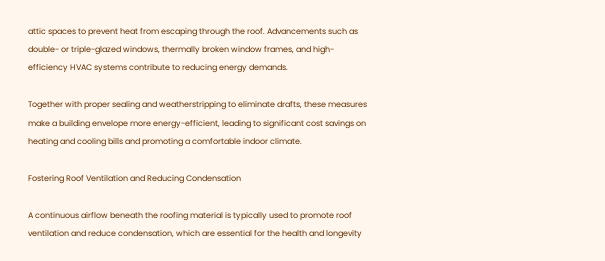attic spaces to prevent heat from escaping through the roof. Advancements such as double- or triple-glazed windows, thermally broken window frames, and high-efficiency HVAC systems contribute to reducing energy demands.

Together with proper sealing and weatherstripping to eliminate drafts, these measures make a building envelope more energy-efficient, leading to significant cost savings on heating and cooling bills and promoting a comfortable indoor climate.

Fostering Roof Ventilation and Reducing Condensation

A continuous airflow beneath the roofing material is typically used to promote roof ventilation and reduce condensation, which are essential for the health and longevity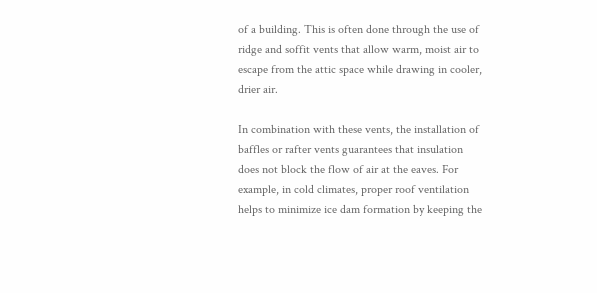of a building. This is often done through the use of ridge and soffit vents that allow warm, moist air to escape from the attic space while drawing in cooler, drier air.

In combination with these vents, the installation of baffles or rafter vents guarantees that insulation does not block the flow of air at the eaves. For example, in cold climates, proper roof ventilation helps to minimize ice dam formation by keeping the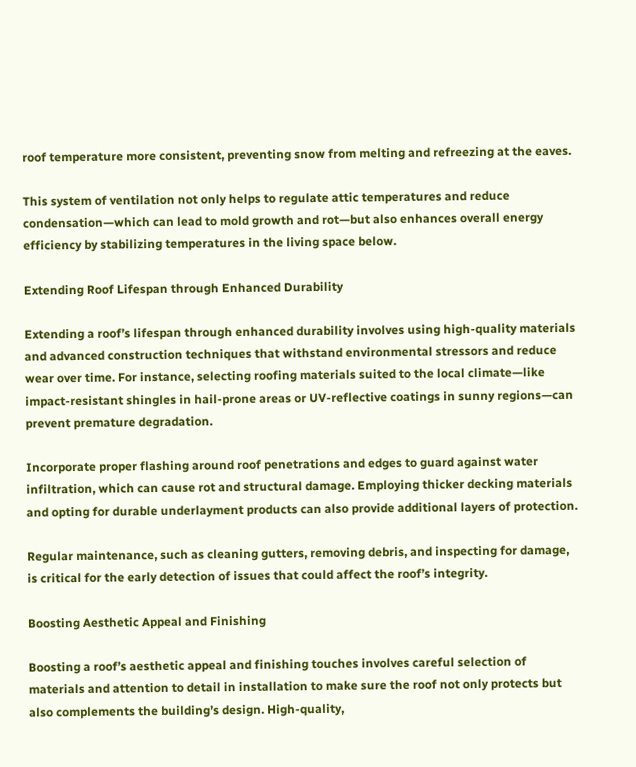roof temperature more consistent, preventing snow from melting and refreezing at the eaves.

This system of ventilation not only helps to regulate attic temperatures and reduce condensation—which can lead to mold growth and rot—but also enhances overall energy efficiency by stabilizing temperatures in the living space below.

Extending Roof Lifespan through Enhanced Durability

Extending a roof’s lifespan through enhanced durability involves using high-quality materials and advanced construction techniques that withstand environmental stressors and reduce wear over time. For instance, selecting roofing materials suited to the local climate—like impact-resistant shingles in hail-prone areas or UV-reflective coatings in sunny regions—can prevent premature degradation.

Incorporate proper flashing around roof penetrations and edges to guard against water infiltration, which can cause rot and structural damage. Employing thicker decking materials and opting for durable underlayment products can also provide additional layers of protection.

Regular maintenance, such as cleaning gutters, removing debris, and inspecting for damage, is critical for the early detection of issues that could affect the roof’s integrity.

Boosting Aesthetic Appeal and Finishing

Boosting a roof’s aesthetic appeal and finishing touches involves careful selection of materials and attention to detail in installation to make sure the roof not only protects but also complements the building’s design. High-quality,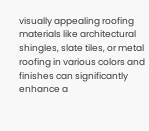visually appealing roofing materials like architectural shingles, slate tiles, or metal roofing in various colors and finishes can significantly enhance a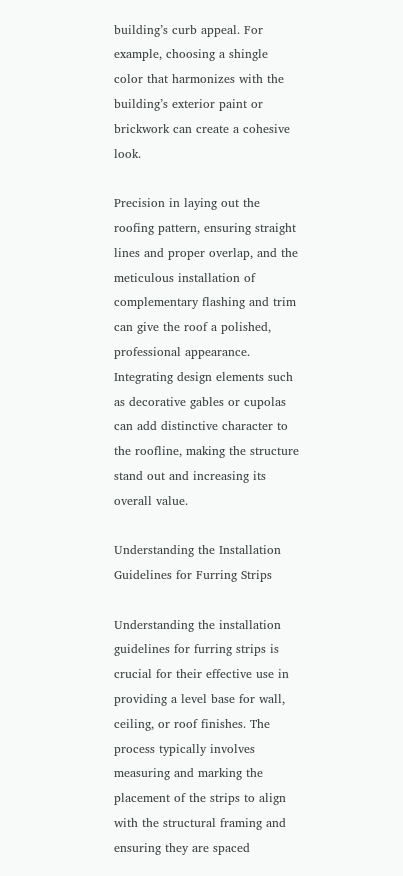building’s curb appeal. For example, choosing a shingle color that harmonizes with the building’s exterior paint or brickwork can create a cohesive look.

Precision in laying out the roofing pattern, ensuring straight lines and proper overlap, and the meticulous installation of complementary flashing and trim can give the roof a polished, professional appearance. Integrating design elements such as decorative gables or cupolas can add distinctive character to the roofline, making the structure stand out and increasing its overall value.

Understanding the Installation Guidelines for Furring Strips

Understanding the installation guidelines for furring strips is crucial for their effective use in providing a level base for wall, ceiling, or roof finishes. The process typically involves measuring and marking the placement of the strips to align with the structural framing and ensuring they are spaced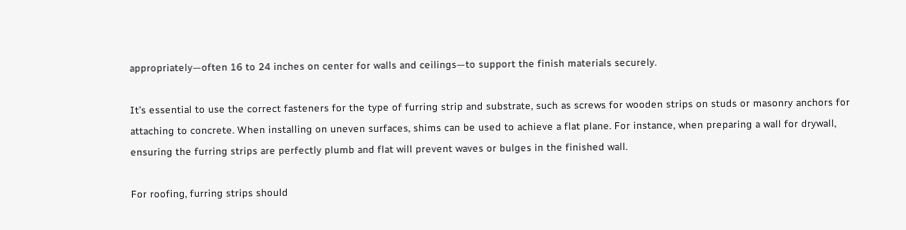appropriately—often 16 to 24 inches on center for walls and ceilings—to support the finish materials securely.

It’s essential to use the correct fasteners for the type of furring strip and substrate, such as screws for wooden strips on studs or masonry anchors for attaching to concrete. When installing on uneven surfaces, shims can be used to achieve a flat plane. For instance, when preparing a wall for drywall, ensuring the furring strips are perfectly plumb and flat will prevent waves or bulges in the finished wall.

For roofing, furring strips should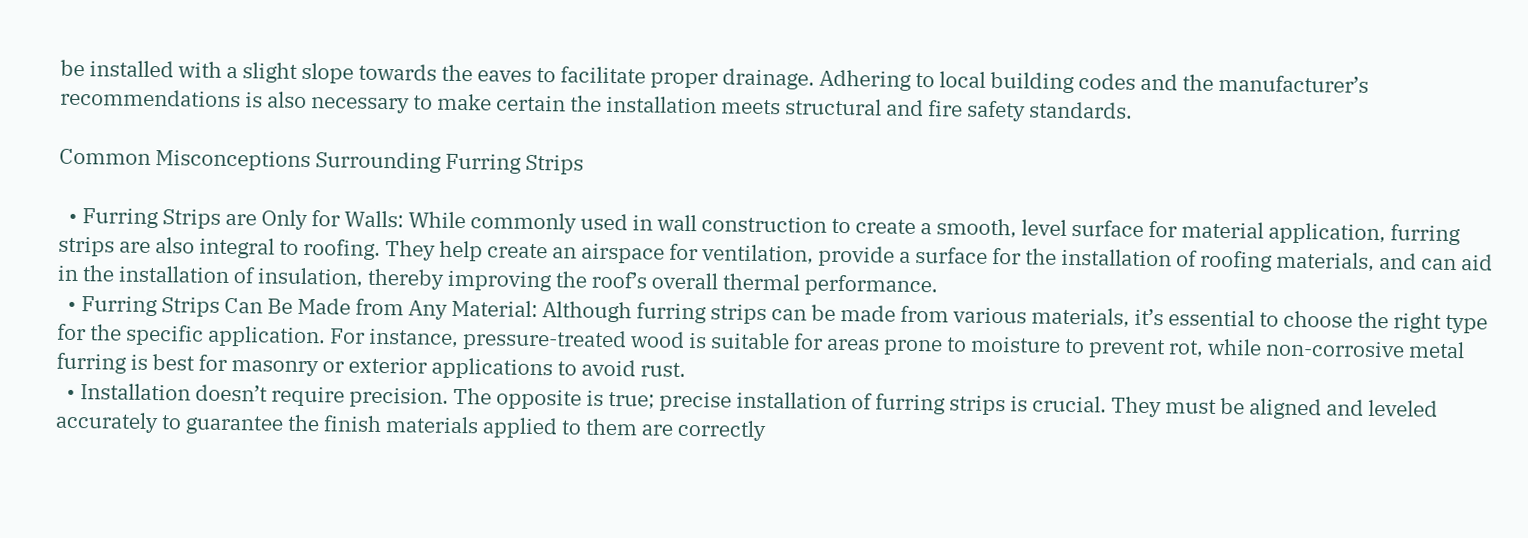be installed with a slight slope towards the eaves to facilitate proper drainage. Adhering to local building codes and the manufacturer’s recommendations is also necessary to make certain the installation meets structural and fire safety standards.

Common Misconceptions Surrounding Furring Strips

  • Furring Strips are Only for Walls: While commonly used in wall construction to create a smooth, level surface for material application, furring strips are also integral to roofing. They help create an airspace for ventilation, provide a surface for the installation of roofing materials, and can aid in the installation of insulation, thereby improving the roof’s overall thermal performance.
  • Furring Strips Can Be Made from Any Material: Although furring strips can be made from various materials, it’s essential to choose the right type for the specific application. For instance, pressure-treated wood is suitable for areas prone to moisture to prevent rot, while non-corrosive metal furring is best for masonry or exterior applications to avoid rust.
  • Installation doesn’t require precision. The opposite is true; precise installation of furring strips is crucial. They must be aligned and leveled accurately to guarantee the finish materials applied to them are correctly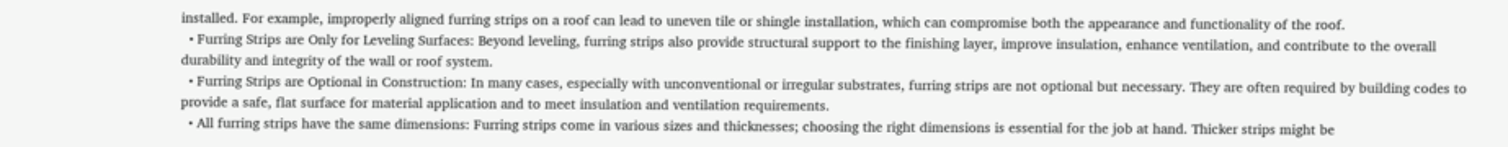installed. For example, improperly aligned furring strips on a roof can lead to uneven tile or shingle installation, which can compromise both the appearance and functionality of the roof.
  • Furring Strips are Only for Leveling Surfaces: Beyond leveling, furring strips also provide structural support to the finishing layer, improve insulation, enhance ventilation, and contribute to the overall durability and integrity of the wall or roof system.
  • Furring Strips are Optional in Construction: In many cases, especially with unconventional or irregular substrates, furring strips are not optional but necessary. They are often required by building codes to provide a safe, flat surface for material application and to meet insulation and ventilation requirements.
  • All furring strips have the same dimensions: Furring strips come in various sizes and thicknesses; choosing the right dimensions is essential for the job at hand. Thicker strips might be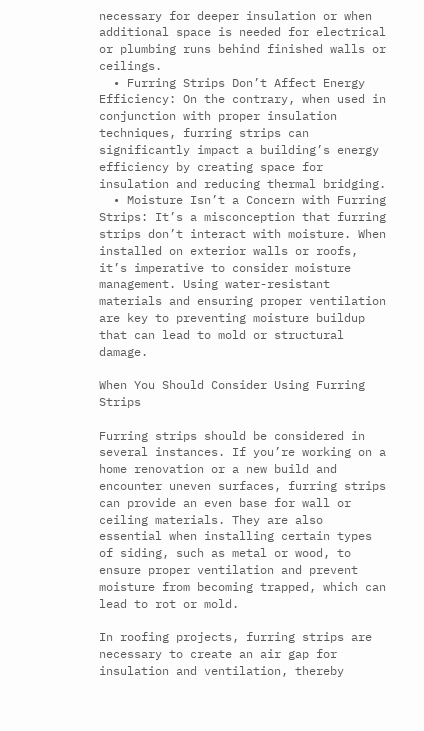necessary for deeper insulation or when additional space is needed for electrical or plumbing runs behind finished walls or ceilings.
  • Furring Strips Don’t Affect Energy Efficiency: On the contrary, when used in conjunction with proper insulation techniques, furring strips can significantly impact a building’s energy efficiency by creating space for insulation and reducing thermal bridging.
  • Moisture Isn’t a Concern with Furring Strips: It’s a misconception that furring strips don’t interact with moisture. When installed on exterior walls or roofs, it’s imperative to consider moisture management. Using water-resistant materials and ensuring proper ventilation are key to preventing moisture buildup that can lead to mold or structural damage.

When You Should Consider Using Furring Strips

Furring strips should be considered in several instances. If you’re working on a home renovation or a new build and encounter uneven surfaces, furring strips can provide an even base for wall or ceiling materials. They are also essential when installing certain types of siding, such as metal or wood, to ensure proper ventilation and prevent moisture from becoming trapped, which can lead to rot or mold.

In roofing projects, furring strips are necessary to create an air gap for insulation and ventilation, thereby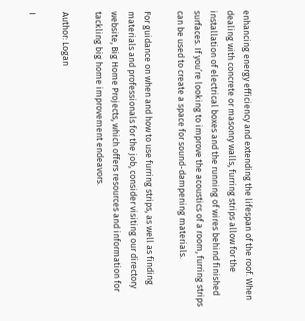enhancing energy efficiency and extending the lifespan of the roof. When dealing with concrete or masonry walls, furring strips allow for the installation of electrical boxes and the running of wires behind finished surfaces. If you’re looking to improve the acoustics of a room, furring strips can be used to create a space for sound-dampening materials.

For guidance on when and how to use furring strips, as well as finding materials and professionals for the job, consider visiting our directory website, Big Home Projects, which offers resources and information for tackling big home improvement endeavors.

Author: Logan

I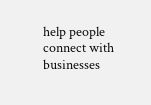help people connect with businesses